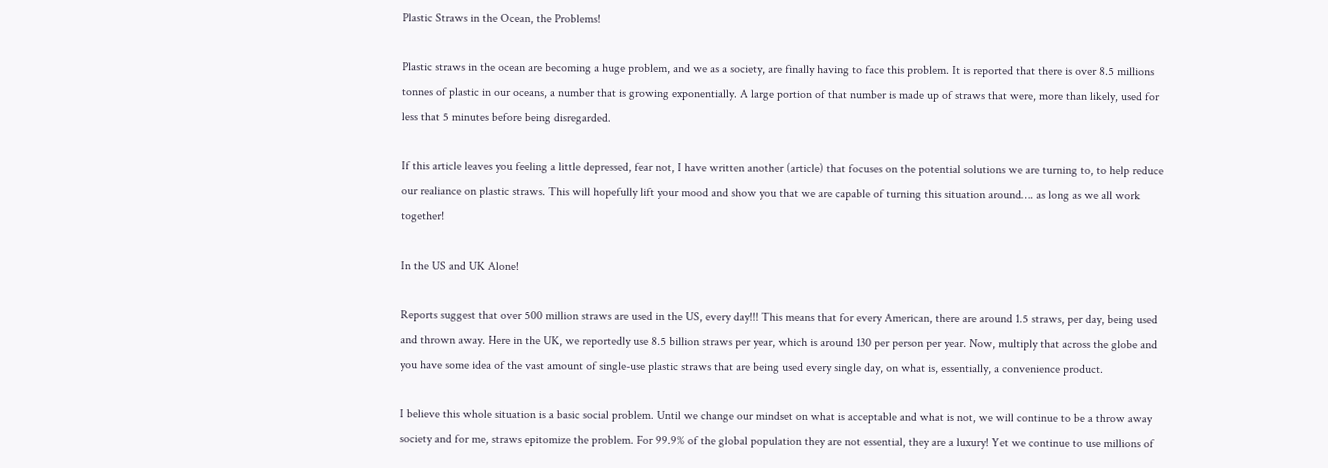Plastic Straws in the Ocean, the Problems!

Plastic straws in the ocean are becoming a huge problem, and we as a society, are finally having to face this problem. It is reported that there is over 8.5 millions tonnes of plastic in our oceans, a number that is growing exponentially. A large portion of that number is made up of straws that were, more than likely, used for less that 5 minutes before being disregarded.

If this article leaves you feeling a little depressed, fear not, I have written another (article) that focuses on the potential solutions we are turning to, to help reduce our realiance on plastic straws. This will hopefully lift your mood and show you that we are capable of turning this situation around…. as long as we all work together!

In the US and UK Alone!

Reports suggest that over 500 million straws are used in the US, every day!!! This means that for every American, there are around 1.5 straws, per day, being used and thrown away. Here in the UK, we reportedly use 8.5 billion straws per year, which is around 130 per person per year. Now, multiply that across the globe and you have some idea of the vast amount of single-use plastic straws that are being used every single day, on what is, essentially, a convenience product.

I believe this whole situation is a basic social problem. Until we change our mindset on what is acceptable and what is not, we will continue to be a throw away society and for me, straws epitomize the problem. For 99.9% of the global population they are not essential, they are a luxury! Yet we continue to use millions of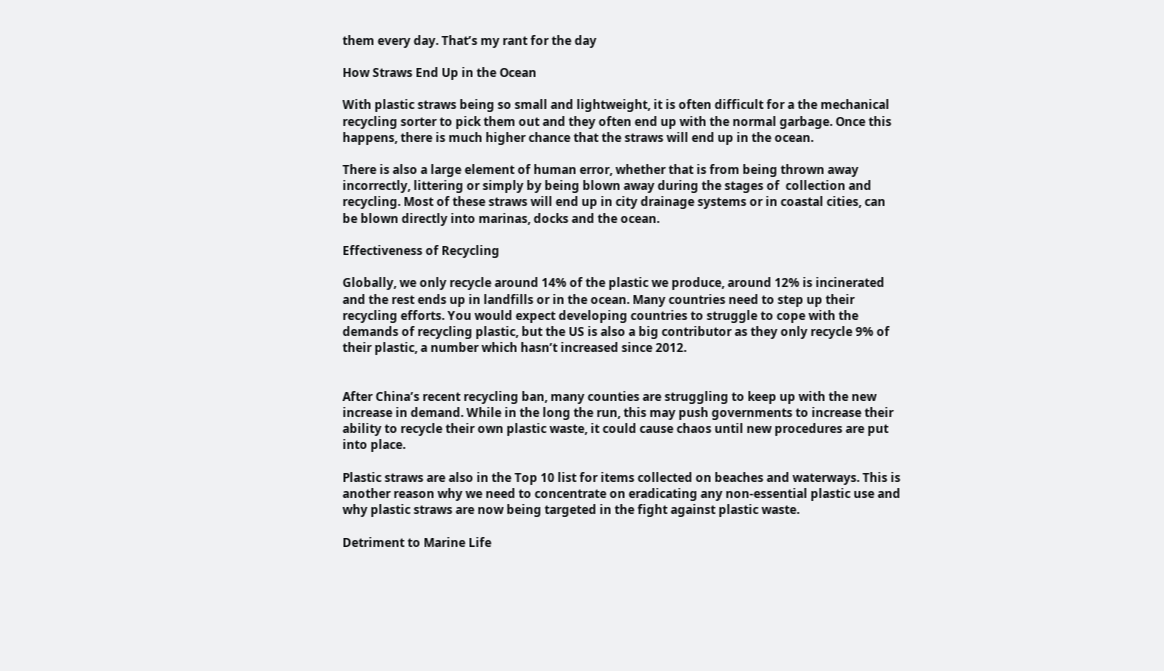them every day. That’s my rant for the day

How Straws End Up in the Ocean

With plastic straws being so small and lightweight, it is often difficult for a the mechanical recycling sorter to pick them out and they often end up with the normal garbage. Once this happens, there is much higher chance that the straws will end up in the ocean.

There is also a large element of human error, whether that is from being thrown away incorrectly, littering or simply by being blown away during the stages of  collection and recycling. Most of these straws will end up in city drainage systems or in coastal cities, can be blown directly into marinas, docks and the ocean.

Effectiveness of Recycling

Globally, we only recycle around 14% of the plastic we produce, around 12% is incinerated and the rest ends up in landfills or in the ocean. Many countries need to step up their recycling efforts. You would expect developing countries to struggle to cope with the demands of recycling plastic, but the US is also a big contributor as they only recycle 9% of their plastic, a number which hasn’t increased since 2012.


After China’s recent recycling ban, many counties are struggling to keep up with the new increase in demand. While in the long the run, this may push governments to increase their ability to recycle their own plastic waste, it could cause chaos until new procedures are put into place.

Plastic straws are also in the Top 10 list for items collected on beaches and waterways. This is another reason why we need to concentrate on eradicating any non-essential plastic use and why plastic straws are now being targeted in the fight against plastic waste.

Detriment to Marine Life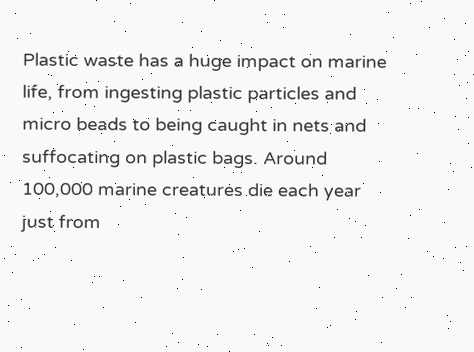Plastic waste has a huge impact on marine life, from ingesting plastic particles and micro beads to being caught in nets and suffocating on plastic bags. Around 100,000 marine creatures die each year just from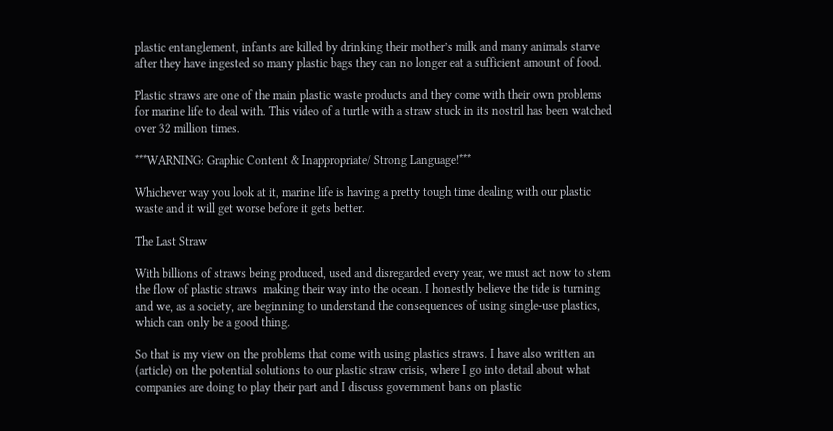plastic entanglement, infants are killed by drinking their mother’s milk and many animals starve after they have ingested so many plastic bags they can no longer eat a sufficient amount of food.

Plastic straws are one of the main plastic waste products and they come with their own problems for marine life to deal with. This video of a turtle with a straw stuck in its nostril has been watched over 32 million times.

***WARNING: Graphic Content & Inappropriate/ Strong Language!***

Whichever way you look at it, marine life is having a pretty tough time dealing with our plastic waste and it will get worse before it gets better.

The Last Straw

With billions of straws being produced, used and disregarded every year, we must act now to stem the flow of plastic straws  making their way into the ocean. I honestly believe the tide is turning and we, as a society, are beginning to understand the consequences of using single-use plastics, which can only be a good thing.

So that is my view on the problems that come with using plastics straws. I have also written an (article) on the potential solutions to our plastic straw crisis, where I go into detail about what companies are doing to play their part and I discuss government bans on plastic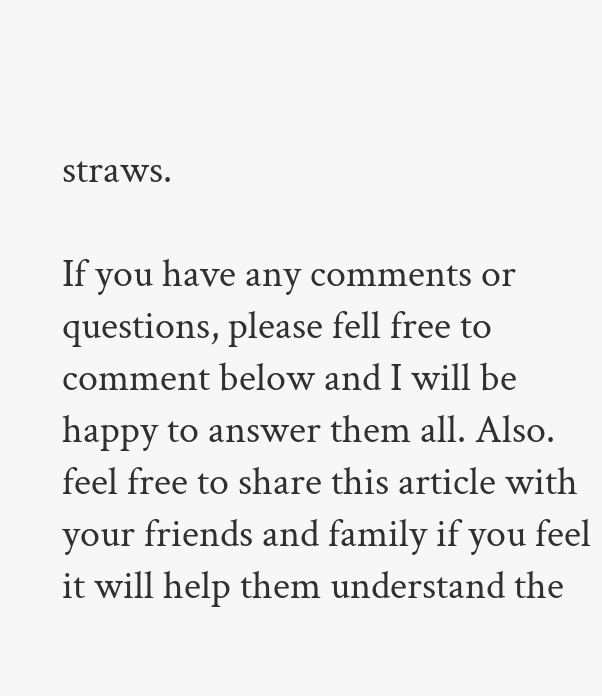straws.

If you have any comments or questions, please fell free to comment below and I will be happy to answer them all. Also. feel free to share this article with your friends and family if you feel it will help them understand the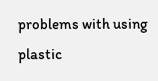problems with using plastic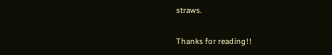straws.

Thanks for reading!!